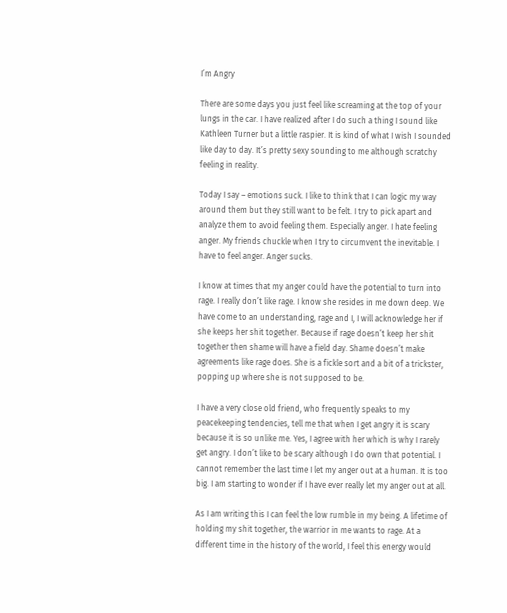I’m Angry

There are some days you just feel like screaming at the top of your lungs in the car. I have realized after I do such a thing I sound like Kathleen Turner but a little raspier. It is kind of what I wish I sounded like day to day. It’s pretty sexy sounding to me although scratchy feeling in reality.

Today I say – emotions suck. I like to think that I can logic my way around them but they still want to be felt. I try to pick apart and analyze them to avoid feeling them. Especially anger. I hate feeling anger. My friends chuckle when I try to circumvent the inevitable. I have to feel anger. Anger sucks.

I know at times that my anger could have the potential to turn into rage. I really don’t like rage. I know she resides in me down deep. We have come to an understanding, rage and I, I will acknowledge her if she keeps her shit together. Because if rage doesn’t keep her shit together then shame will have a field day. Shame doesn’t make agreements like rage does. She is a fickle sort and a bit of a trickster, popping up where she is not supposed to be.

I have a very close old friend, who frequently speaks to my peacekeeping tendencies, tell me that when I get angry it is scary because it is so unlike me. Yes, I agree with her which is why I rarely get angry. I don’t like to be scary although I do own that potential. I cannot remember the last time I let my anger out at a human. It is too big. I am starting to wonder if I have ever really let my anger out at all.

As I am writing this I can feel the low rumble in my being. A lifetime of holding my shit together, the warrior in me wants to rage. At a different time in the history of the world, I feel this energy would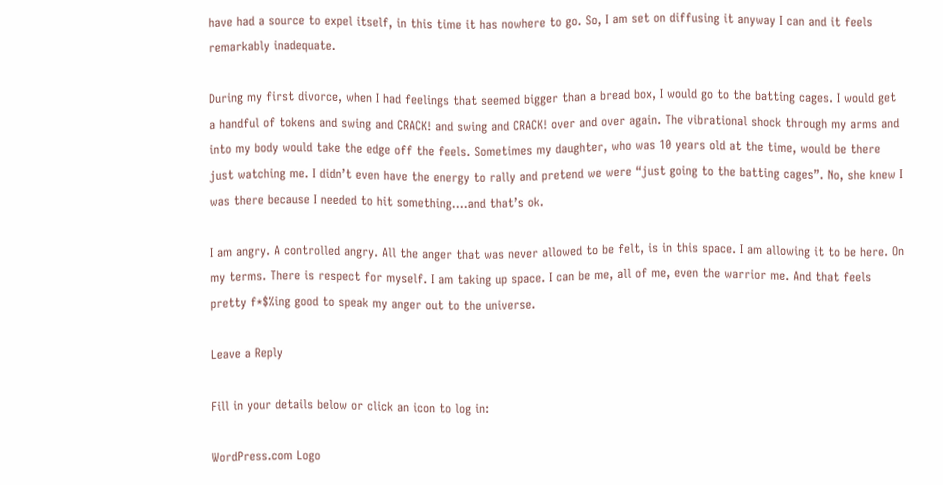have had a source to expel itself, in this time it has nowhere to go. So, I am set on diffusing it anyway I can and it feels remarkably inadequate.

During my first divorce, when I had feelings that seemed bigger than a bread box, I would go to the batting cages. I would get a handful of tokens and swing and CRACK! and swing and CRACK! over and over again. The vibrational shock through my arms and into my body would take the edge off the feels. Sometimes my daughter, who was 10 years old at the time, would be there just watching me. I didn’t even have the energy to rally and pretend we were “just going to the batting cages”. No, she knew I was there because I needed to hit something….and that’s ok.

I am angry. A controlled angry. All the anger that was never allowed to be felt, is in this space. I am allowing it to be here. On my terms. There is respect for myself. I am taking up space. I can be me, all of me, even the warrior me. And that feels pretty f*$%ing good to speak my anger out to the universe.

Leave a Reply

Fill in your details below or click an icon to log in:

WordPress.com Logo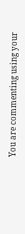You are commenting using your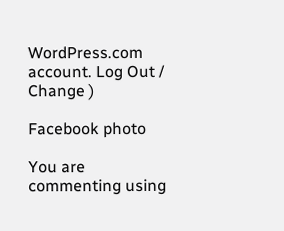WordPress.com account. Log Out /  Change )

Facebook photo

You are commenting using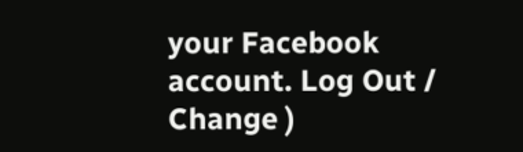your Facebook account. Log Out /  Change )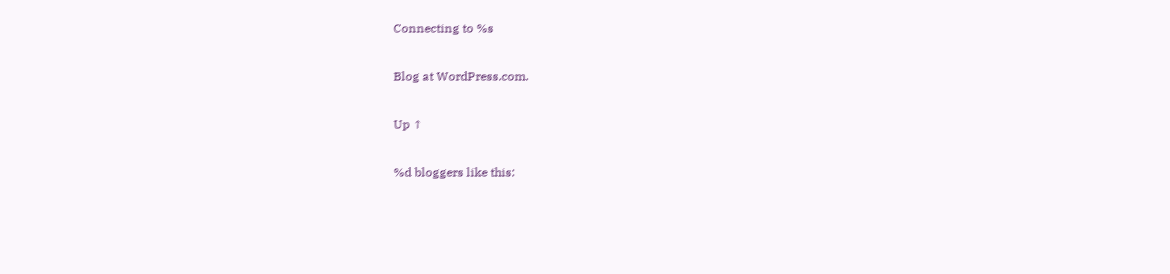Connecting to %s

Blog at WordPress.com.

Up ↑

%d bloggers like this: